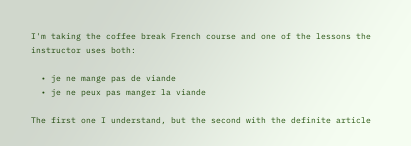I'm taking the coffee break French course and one of the lessons the instructor uses both:

  • je ne mange pas de viande
  • je ne peux pas manger la viande

The first one I understand, but the second with the definite article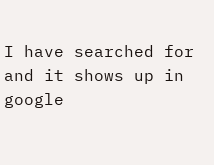I have searched for and it shows up in google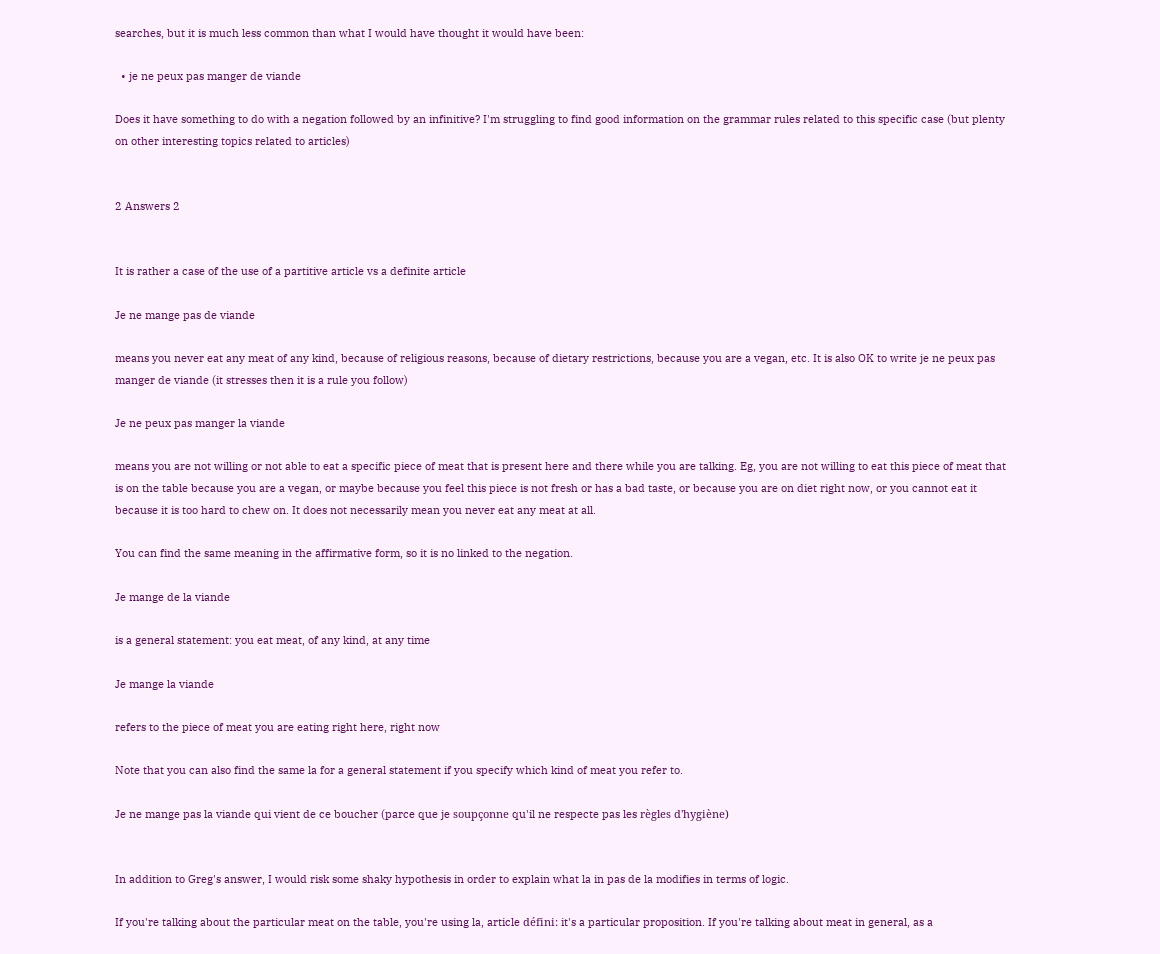searches, but it is much less common than what I would have thought it would have been:

  • je ne peux pas manger de viande

Does it have something to do with a negation followed by an infinitive? I'm struggling to find good information on the grammar rules related to this specific case (but plenty on other interesting topics related to articles)


2 Answers 2


It is rather a case of the use of a partitive article vs a definite article

Je ne mange pas de viande

means you never eat any meat of any kind, because of religious reasons, because of dietary restrictions, because you are a vegan, etc. It is also OK to write je ne peux pas manger de viande (it stresses then it is a rule you follow)

Je ne peux pas manger la viande

means you are not willing or not able to eat a specific piece of meat that is present here and there while you are talking. Eg, you are not willing to eat this piece of meat that is on the table because you are a vegan, or maybe because you feel this piece is not fresh or has a bad taste, or because you are on diet right now, or you cannot eat it because it is too hard to chew on. It does not necessarily mean you never eat any meat at all.

You can find the same meaning in the affirmative form, so it is no linked to the negation.

Je mange de la viande

is a general statement: you eat meat, of any kind, at any time

Je mange la viande

refers to the piece of meat you are eating right here, right now

Note that you can also find the same la for a general statement if you specify which kind of meat you refer to.

Je ne mange pas la viande qui vient de ce boucher (parce que je soupçonne qu'il ne respecte pas les règles d'hygiène)


In addition to Greg's answer, I would risk some shaky hypothesis in order to explain what la in pas de la modifies in terms of logic.

If you're talking about the particular meat on the table, you're using la, article défini: it's a particular proposition. If you're talking about meat in general, as a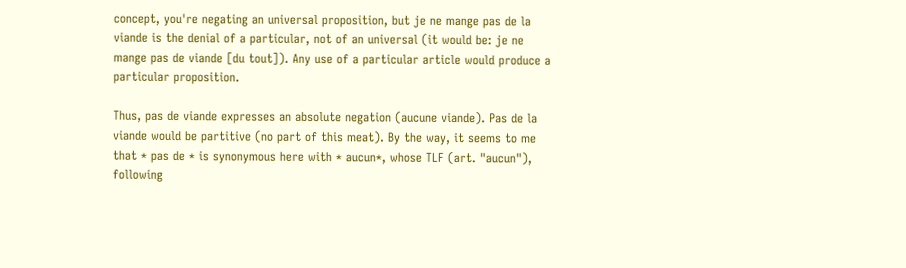concept, you're negating an universal proposition, but je ne mange pas de la viande is the denial of a particular, not of an universal (it would be: je ne mange pas de viande [du tout]). Any use of a particular article would produce a particular proposition.

Thus, pas de viande expresses an absolute negation (aucune viande). Pas de la viande would be partitive (no part of this meat). By the way, it seems to me that * pas de * is synonymous here with * aucun*, whose TLF (art. "aucun"), following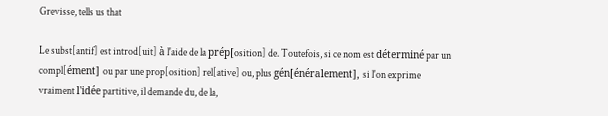Grevisse, tells us that

Le subst[antif] est introd[uit] à l'aide de la prép[osition] de. Toutefois, si ce nom est déterminé par un compl[ément] ou par une prop[osition] rel[ative] ou, plus gén[énéralement], si l'on exprime vraiment l'idée partitive, il demande du, de la,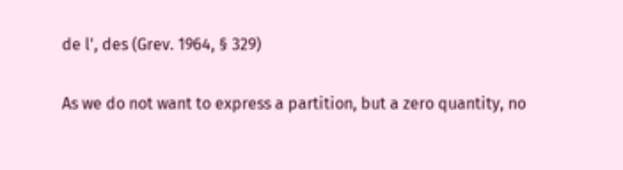de l', des (Grev. 1964, § 329)

As we do not want to express a partition, but a zero quantity, no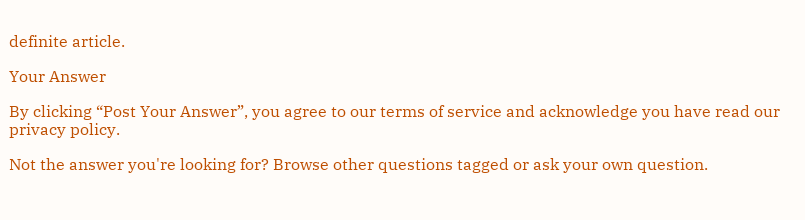definite article.

Your Answer

By clicking “Post Your Answer”, you agree to our terms of service and acknowledge you have read our privacy policy.

Not the answer you're looking for? Browse other questions tagged or ask your own question.